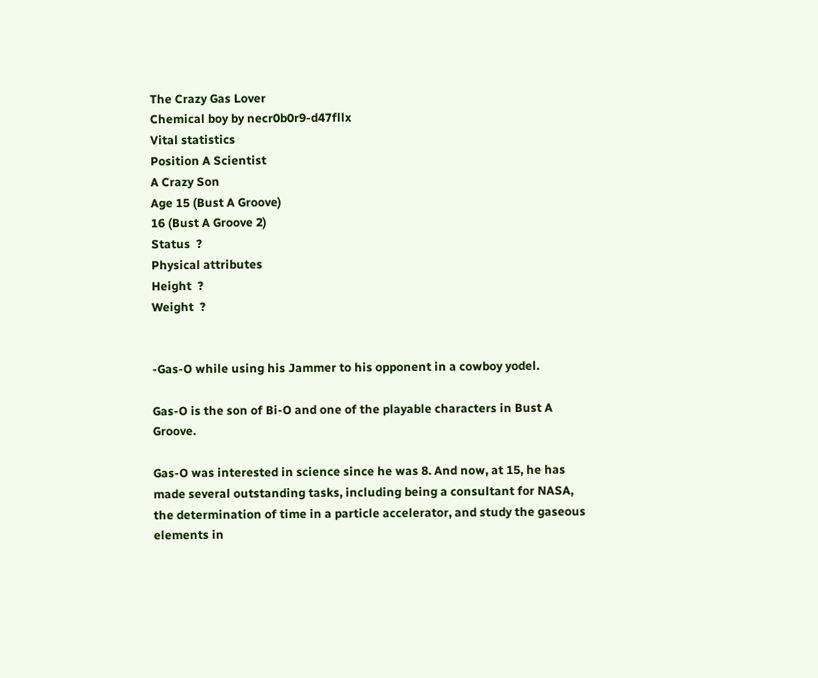The Crazy Gas Lover
Chemical boy by necr0b0r9-d47fllx
Vital statistics
Position A Scientist
A Crazy Son
Age 15 (Bust A Groove)
16 (Bust A Groove 2)
Status  ?
Physical attributes
Height  ?
Weight  ?


-Gas-O while using his Jammer to his opponent in a cowboy yodel.

Gas-O is the son of Bi-O and one of the playable characters in Bust A Groove.

Gas-O was interested in science since he was 8. And now, at 15, he has made several outstanding tasks, including being a consultant for NASA, the determination of time in a particle accelerator, and study the gaseous elements in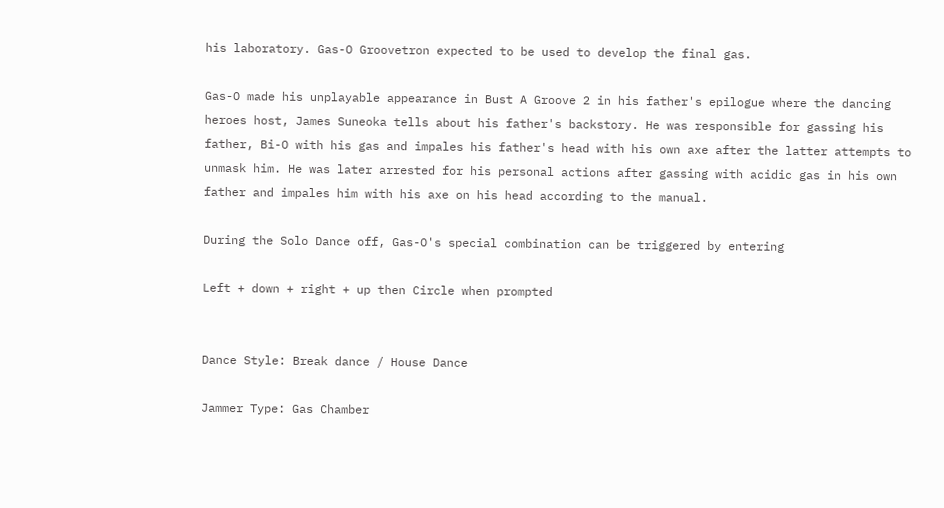his laboratory. Gas-O Groovetron expected to be used to develop the final gas.

Gas-O made his unplayable appearance in Bust A Groove 2 in his father's epilogue where the dancing heroes host, James Suneoka tells about his father's backstory. He was responsible for gassing his father, Bi-O with his gas and impales his father's head with his own axe after the latter attempts to unmask him. He was later arrested for his personal actions after gassing with acidic gas in his own father and impales him with his axe on his head according to the manual.

During the Solo Dance off, Gas-O's special combination can be triggered by entering

Left + down + right + up then Circle when prompted


Dance Style: Break dance / House Dance

Jammer Type: Gas Chamber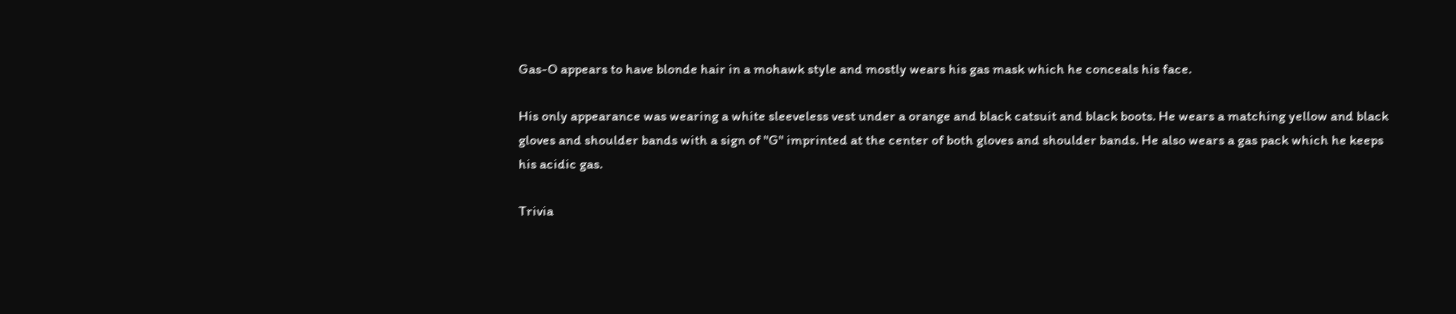Gas-O appears to have blonde hair in a mohawk style and mostly wears his gas mask which he conceals his face.

His only appearance was wearing a white sleeveless vest under a orange and black catsuit and black boots. He wears a matching yellow and black gloves and shoulder bands with a sign of "G" imprinted at the center of both gloves and shoulder bands. He also wears a gas pack which he keeps his acidic gas.

Trivia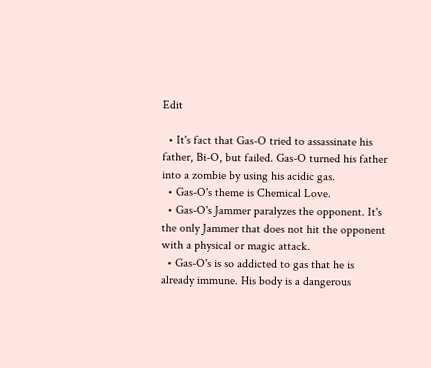Edit

  • It's fact that Gas-O tried to assassinate his father, Bi-O, but failed. Gas-O turned his father into a zombie by using his acidic gas.
  • Gas-O's theme is Chemical Love.
  • Gas-O's Jammer paralyzes the opponent. It's the only Jammer that does not hit the opponent with a physical or magic attack.
  • Gas-O's is so addicted to gas that he is already immune. His body is a dangerous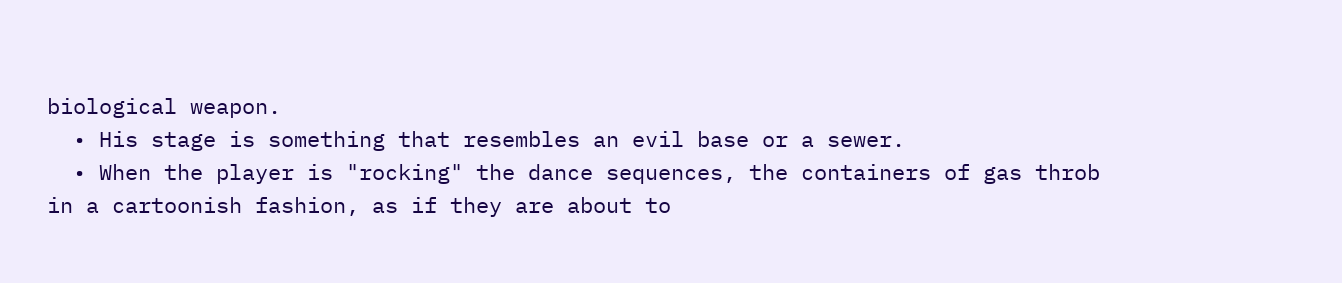biological weapon.
  • His stage is something that resembles an evil base or a sewer.
  • When the player is "rocking" the dance sequences, the containers of gas throb in a cartoonish fashion, as if they are about to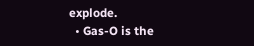explode.
  • Gas-O is the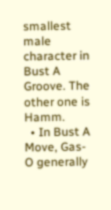smallest male character in Bust A Groove. The other one is Hamm.
  • In Bust A Move, Gas-O generally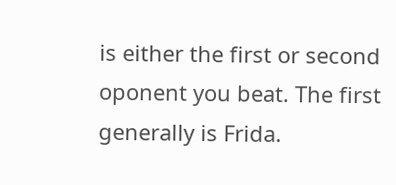is either the first or second oponent you beat. The first generally is Frida.